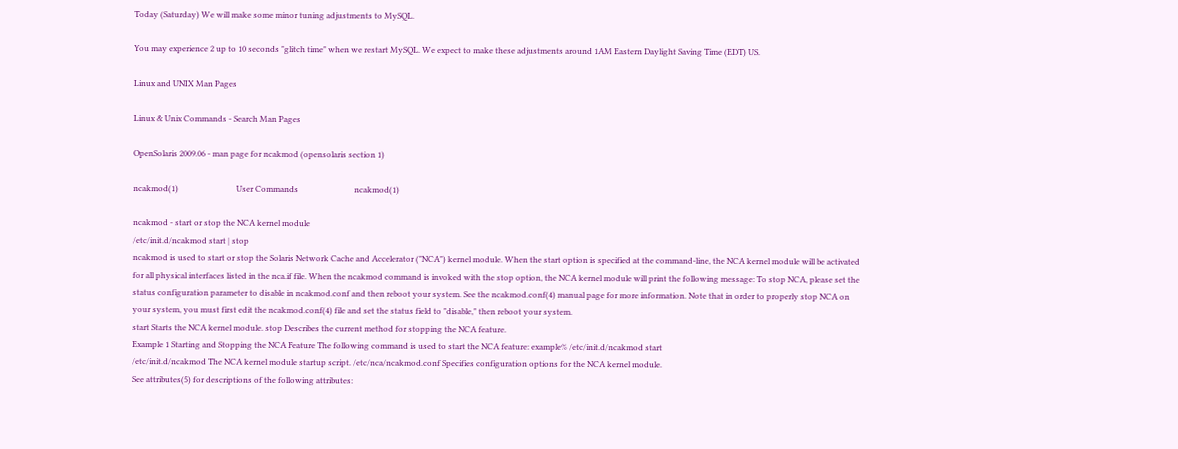Today (Saturday) We will make some minor tuning adjustments to MySQL.

You may experience 2 up to 10 seconds "glitch time" when we restart MySQL. We expect to make these adjustments around 1AM Eastern Daylight Saving Time (EDT) US.

Linux and UNIX Man Pages

Linux & Unix Commands - Search Man Pages

OpenSolaris 2009.06 - man page for ncakmod (opensolaris section 1)

ncakmod(1)                             User Commands                            ncakmod(1)

ncakmod - start or stop the NCA kernel module
/etc/init.d/ncakmod start | stop
ncakmod is used to start or stop the Solaris Network Cache and Accelerator ("NCA") kernel module. When the start option is specified at the command-line, the NCA kernel module will be activated for all physical interfaces listed in the nca.if file. When the ncakmod command is invoked with the stop option, the NCA kernel module will print the following message: To stop NCA, please set the status configuration parameter to disable in ncakmod.conf and then reboot your system. See the ncakmod.conf(4) manual page for more information. Note that in order to properly stop NCA on your system, you must first edit the ncakmod.conf(4) file and set the status field to "disable," then reboot your system.
start Starts the NCA kernel module. stop Describes the current method for stopping the NCA feature.
Example 1 Starting and Stopping the NCA Feature The following command is used to start the NCA feature: example% /etc/init.d/ncakmod start
/etc/init.d/ncakmod The NCA kernel module startup script. /etc/nca/ncakmod.conf Specifies configuration options for the NCA kernel module.
See attributes(5) for descriptions of the following attributes: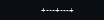+---+---+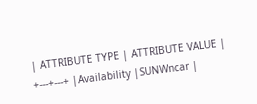| ATTRIBUTE TYPE | ATTRIBUTE VALUE | +---+---+ |Availability |SUNWncar |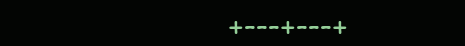+---+---+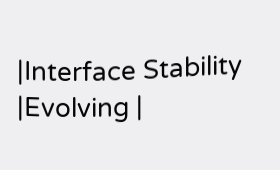|Interface Stability |Evolving |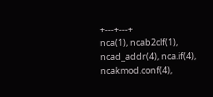+---+---+
nca(1), ncab2clf(1), ncad_addr(4), nca.if(4), ncakmod.conf(4),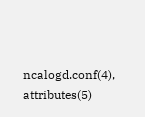ncalogd.conf(4), attributes(5)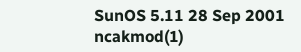SunOS 5.11 28 Sep 2001 ncakmod(1)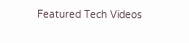Featured Tech Videos